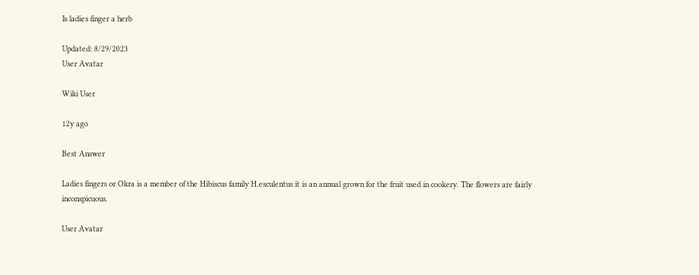Is ladies finger a herb

Updated: 8/29/2023
User Avatar

Wiki User

12y ago

Best Answer

Ladies fingers or Okra is a member of the Hibiscus family H.esculentus it is an annual grown for the fruit used in cookery. The flowers are fairly inconspicuous.

User Avatar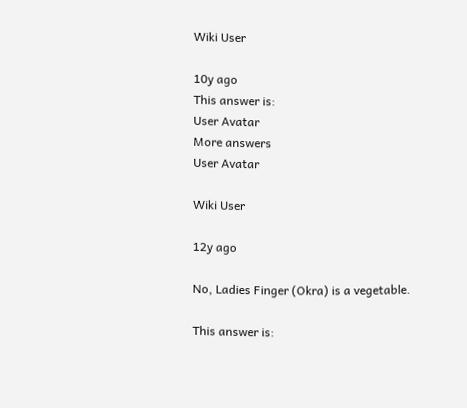Wiki User

10y ago
This answer is:
User Avatar
More answers
User Avatar

Wiki User

12y ago

No, Ladies Finger (Okra) is a vegetable.

This answer is: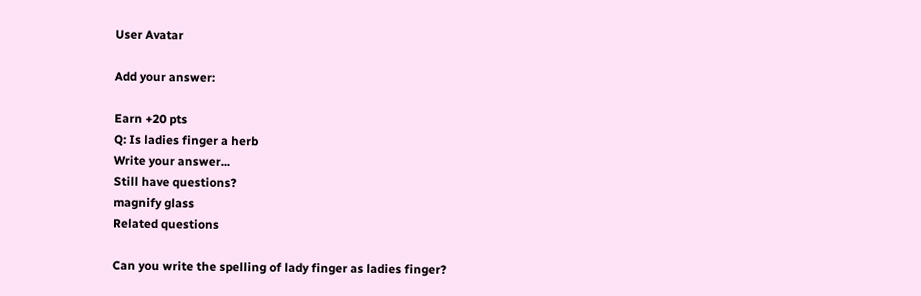User Avatar

Add your answer:

Earn +20 pts
Q: Is ladies finger a herb
Write your answer...
Still have questions?
magnify glass
Related questions

Can you write the spelling of lady finger as ladies finger?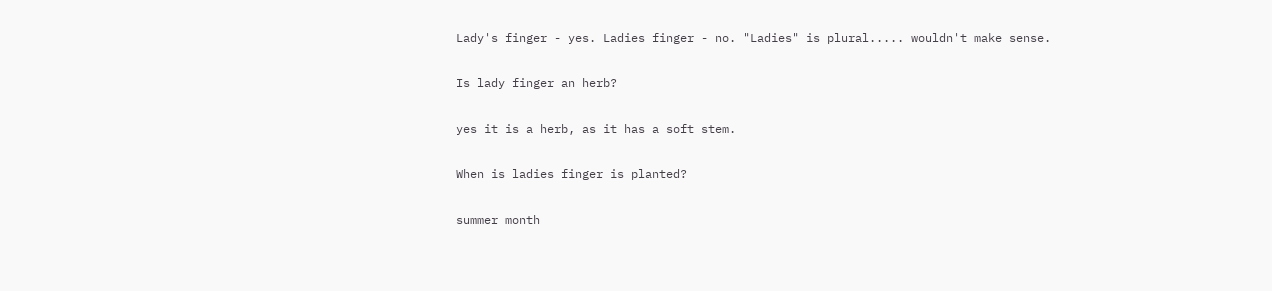Lady's finger - yes. Ladies finger - no. "Ladies" is plural..... wouldn't make sense.

Is lady finger an herb?

yes it is a herb, as it has a soft stem.

When is ladies finger is planted?

summer month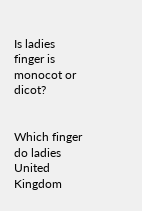Is ladies finger is monocot or dicot?


Which finger do ladies United Kingdom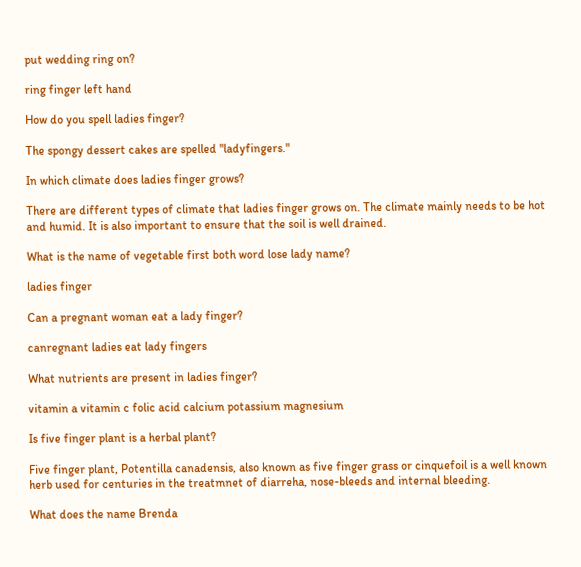put wedding ring on?

ring finger left hand

How do you spell ladies finger?

The spongy dessert cakes are spelled "ladyfingers."

In which climate does ladies finger grows?

There are different types of climate that ladies finger grows on. The climate mainly needs to be hot and humid. It is also important to ensure that the soil is well drained.

What is the name of vegetable first both word lose lady name?

ladies finger

Can a pregnant woman eat a lady finger?

canregnant ladies eat lady fingers

What nutrients are present in ladies finger?

vitamin a vitamin c folic acid calcium potassium magnesium

Is five finger plant is a herbal plant?

Five finger plant, Potentilla canadensis, also known as five finger grass or cinquefoil is a well known herb used for centuries in the treatmnet of diarreha, nose-bleeds and internal bleeding.

What does the name Brenda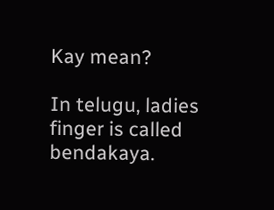Kay mean?

In telugu, ladies finger is called bendakaya.